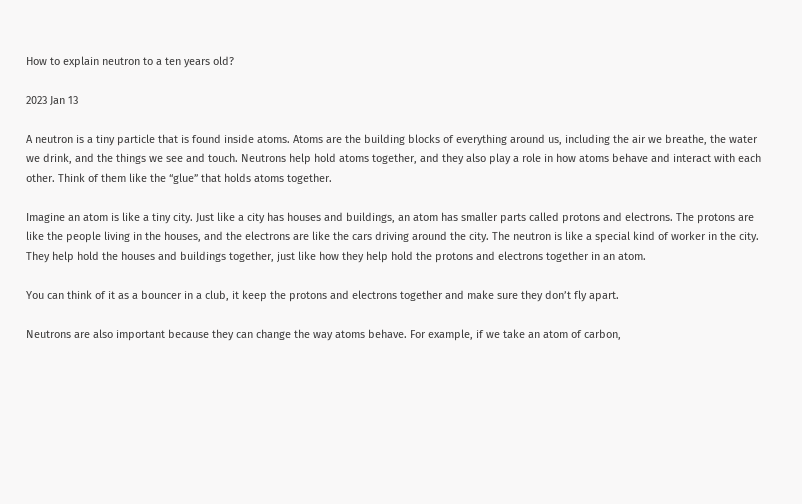How to explain neutron to a ten years old?

2023 Jan 13

A neutron is a tiny particle that is found inside atoms. Atoms are the building blocks of everything around us, including the air we breathe, the water we drink, and the things we see and touch. Neutrons help hold atoms together, and they also play a role in how atoms behave and interact with each other. Think of them like the “glue” that holds atoms together.

Imagine an atom is like a tiny city. Just like a city has houses and buildings, an atom has smaller parts called protons and electrons. The protons are like the people living in the houses, and the electrons are like the cars driving around the city. The neutron is like a special kind of worker in the city. They help hold the houses and buildings together, just like how they help hold the protons and electrons together in an atom.

You can think of it as a bouncer in a club, it keep the protons and electrons together and make sure they don’t fly apart.

Neutrons are also important because they can change the way atoms behave. For example, if we take an atom of carbon,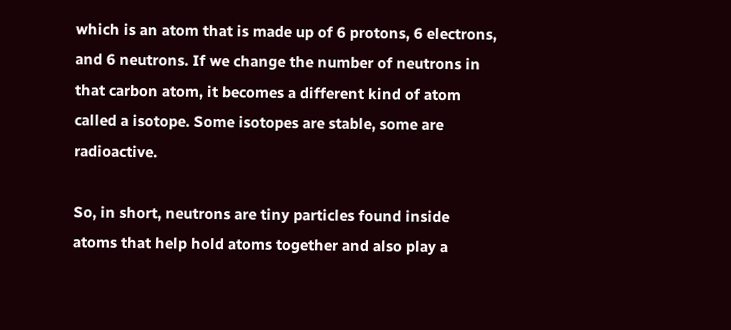which is an atom that is made up of 6 protons, 6 electrons, and 6 neutrons. If we change the number of neutrons in that carbon atom, it becomes a different kind of atom called a isotope. Some isotopes are stable, some are radioactive.

So, in short, neutrons are tiny particles found inside atoms that help hold atoms together and also play a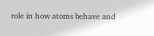role in how atoms behave and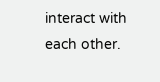interact with each other.